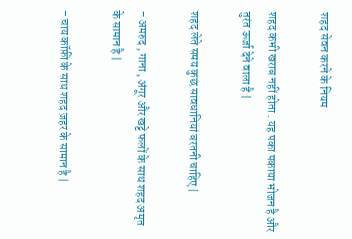शहद सेवन करने के नियम

शहद कभी खराब नहीं होता . यह पका पकाया भोजन है और तुरंत ऊर्जा देने वाला है |

शहद लेते समय कुछ सावधानियां बरतनी चाहिए |

– अमरुद , गाना , अंगूर और खट्टे फलों के साथ शहद अमृत के सामान है |

– चाय कॉफ़ी के साथ शहद ज़हर के सामान है |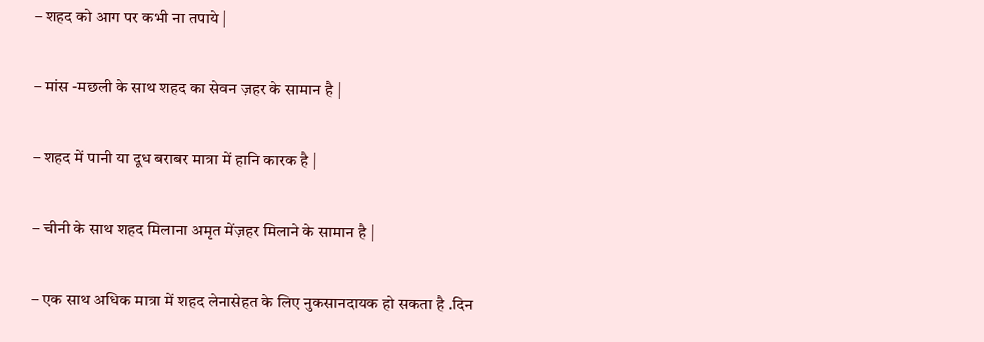– शहद को आग पर कभी ना तपाये |

– मांस -मछली के साथ शहद का सेवन ज़हर के सामान है |

– शहद में पानी या दूध बराबर मात्रा में हानि कारक है |

– चीनी के साथ शहद मिलाना अमृत मेंज़हर मिलाने के सामान है |

– एक साथ अधिक मात्रा में शहद लेनासेहत के लिए नुकसानदायक हो सकता है .दिन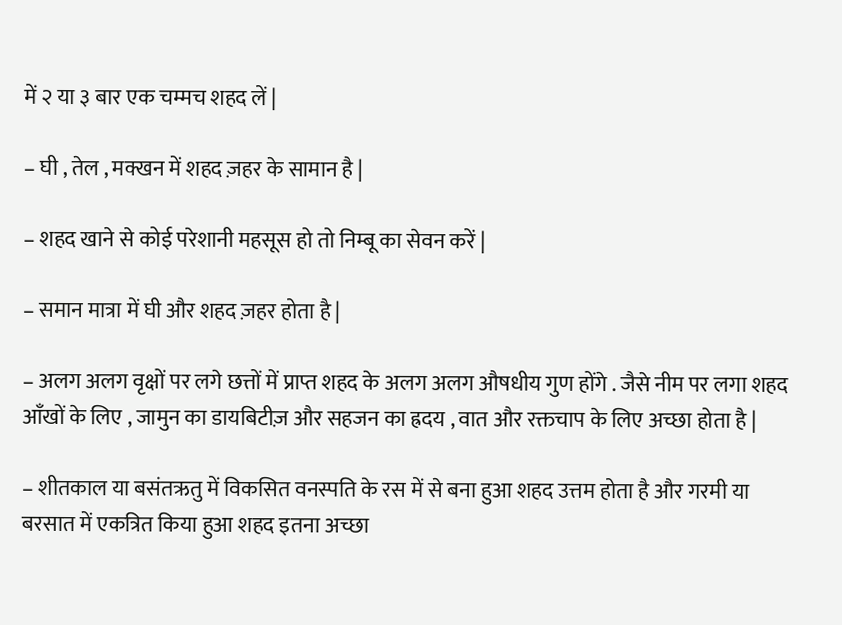में २ या ३ बार एक चम्मच शहद लें |

– घी , तेल , मक्खन में शहद ज़हर के सामान है |

– शहद खाने से कोई परेशानी महसूस हो तो निम्बू का सेवन करें |

– समान मात्रा में घी और शहद ज़हर होता है |

– अलग अलग वृक्षों पर लगे छत्तों में प्राप्त शहद के अलग अलग औषधीय गुण होंगे . जैसे नीम पर लगा शहद आँखों के लिए , जामुन का डायबिटीज़ और सहजन का ह्रदय , वात और रक्तचाप के लिए अच्छा होता है |

– शीतकाल या बसंतऋतु में विकसित वनस्पति के रस में से बना हुआ शहद उत्तम होता है और गरमी या बरसात में एकत्रित किया हुआ शहद इतना अच्छा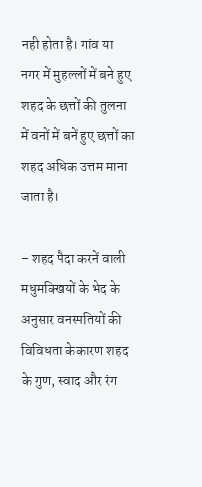नही होता है। गांव या नगर में मुहल्लों में बने हुए शहद के छत्तों की तुलना में वनों में बनें हुए छत्तों का शहद अधिक उत्तम माना जाता है।

– शहद पैदा करनें वाली मधुमक्खियों के भेद के अनुसार वनस्पतियों की विविधता केकारण शहद के गुण, स्वाद और रंग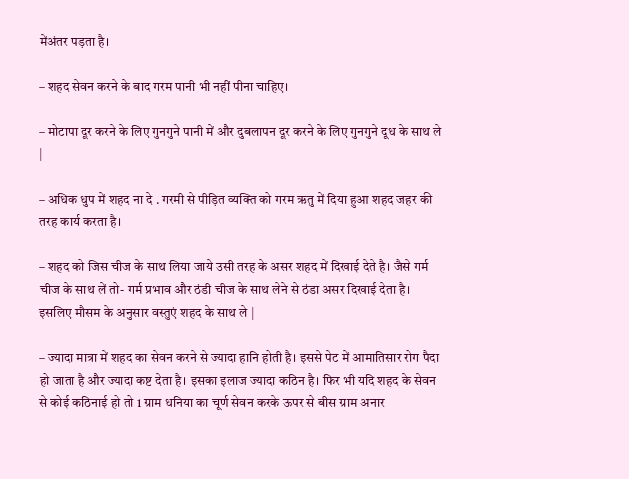मेंअंतर पड़ता है।

– शहद सेवन करने के बाद गरम पानी भी नहीं पीना चाहिए।

– मोटापा दूर करने के लिए गुनगुने पानी में और दुबलापन दूर करने के लिए गुनगुने दूध के साथ ले |

– अधिक धुप में शहद ना दे . गरमी से पीड़ित व्यक्ति को गरम ऋतु में दिया हुआ शहद जहर की तरह कार्य करता है।

– शहद को जिस चीज के साथ लिया जाये उसी तरह के असर शहद में दिखाई देते है। जैसे गर्म चीज के साथ लें तो- गर्म प्रभाव और ठंडी चीज के साथ लेने से ठंडा असर दिखाई देता है। इसलिए मौसम के अनुसार वस्तुएं शहद के साथ ले |

– ज्यादा मात्रा में शहद का सेवन करने से ज्यादा हानि होती है। इससे पेट में आमातिसार रोग पैदा हो जाता है और ज्यादा कष्ट देता है। इसका इलाज ज्यादा कठिन है। फिर भी यदि शहद के सेवन से कोई कठिनाई हो तो 1 ग्राम धनिया का चूर्ण सेवन करके ऊपर से बीस ग्राम अनार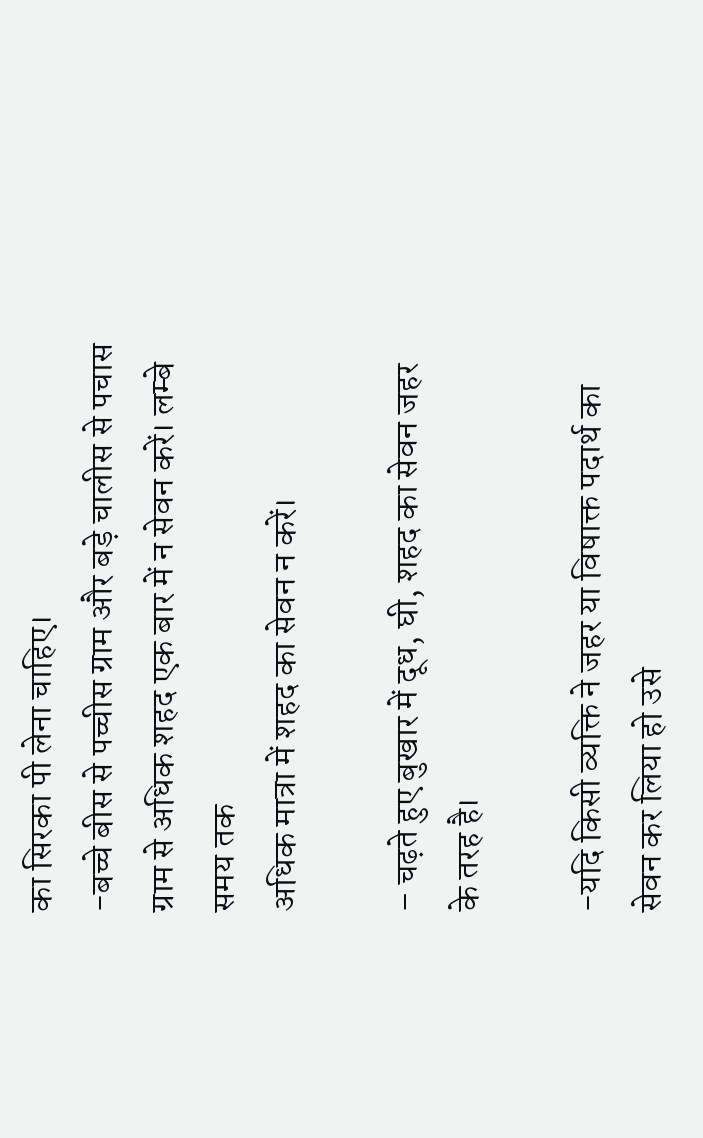का सिरका पी लेना चाहिए।
-बच्चे बीस से पच्चीस ग्राम और बड़े चालीस से पचास ग्राम से अधिक शहद एक बार में न सेवन करें। लम्बे समय तक
अधिक मात्रा में शहद का सेवन न करें।

– चढ़ते हुए बुखार में दूध, घी, शहद का सेवन जहर के तरह है।

-यदि किसी व्यक्ति ने जहर या विषाक्त पदार्थ का सेवन कर लिया हो उसे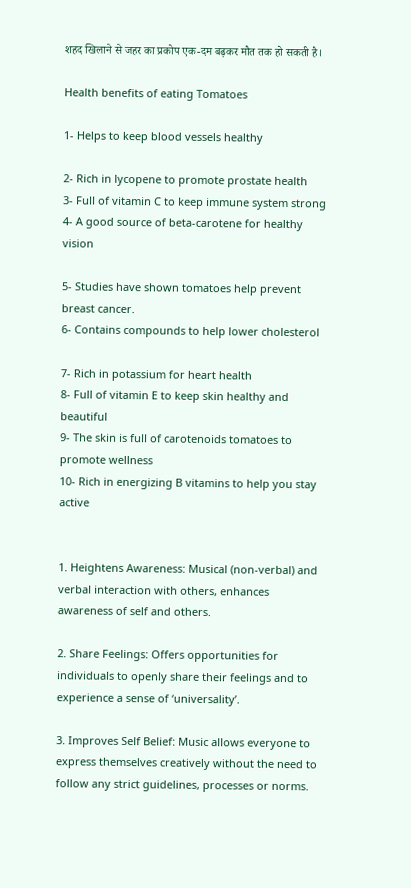शहद खिलाने से जहर का प्रकोप एक-दम बढ़कर मौत तक हो सकती है।

Health benefits of eating Tomatoes

1- Helps to keep blood vessels healthy

2- Rich in lycopene to promote prostate health
3- Full of vitamin C to keep immune system strong
4- A good source of beta-carotene for healthy vision

5- Studies have shown tomatoes help prevent breast cancer.
6- Contains compounds to help lower cholesterol

7- Rich in potassium for heart health
8- Full of vitamin E to keep skin healthy and beautiful
9- The skin is full of carotenoids tomatoes to promote wellness
10- Rich in energizing B vitamins to help you stay active


1. Heightens Awareness: Musical (non-verbal) and verbal interaction with others, enhances awareness of self and others.

2. Share Feelings: Offers opportunities for individuals to openly share their feelings and to experience a sense of ‘universality’.

3. Improves Self Belief: Music allows everyone to express themselves creatively without the need to follow any strict guidelines, processes or norms.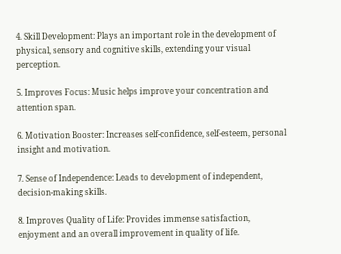4. Skill Development: Plays an important role in the development of physical, sensory and cognitive skills, extending your visual perception.

5. Improves Focus: Music helps improve your concentration and attention span.

6. Motivation Booster: Increases self-confidence, self-esteem, personal insight and motivation.

7. Sense of Independence: Leads to development of independent, decision-making skills.

8. Improves Quality of Life: Provides immense satisfaction, enjoyment and an overall improvement in quality of life.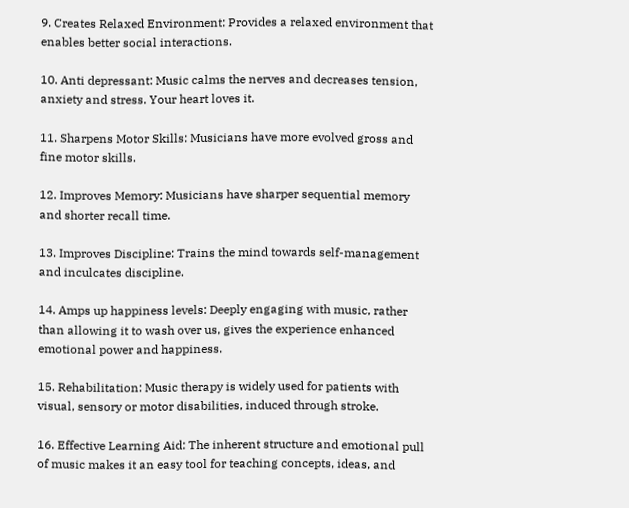9. Creates Relaxed Environment: Provides a relaxed environment that enables better social interactions.

10. Anti depressant: Music calms the nerves and decreases tension, anxiety and stress. Your heart loves it.

11. Sharpens Motor Skills: Musicians have more evolved gross and fine motor skills.

12. Improves Memory: Musicians have sharper sequential memory and shorter recall time.

13. Improves Discipline: Trains the mind towards self-management and inculcates discipline.

14. Amps up happiness levels: Deeply engaging with music, rather than allowing it to wash over us, gives the experience enhanced emotional power and happiness.

15. Rehabilitation: Music therapy is widely used for patients with visual, sensory or motor disabilities, induced through stroke.

16. Effective Learning Aid: The inherent structure and emotional pull of music makes it an easy tool for teaching concepts, ideas, and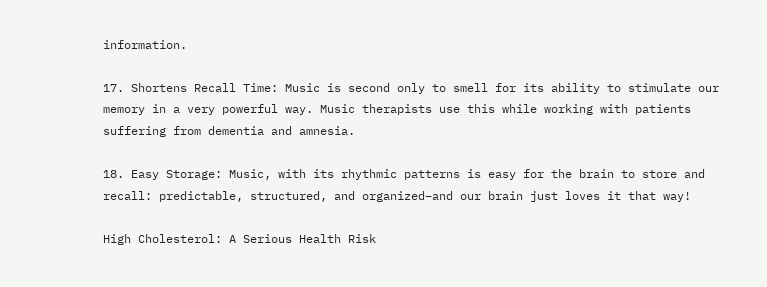information.

17. Shortens Recall Time: Music is second only to smell for its ability to stimulate our memory in a very powerful way. Music therapists use this while working with patients suffering from dementia and amnesia.

18. Easy Storage: Music, with its rhythmic patterns is easy for the brain to store and recall: predictable, structured, and organized–and our brain just loves it that way!

High Cholesterol: A Serious Health Risk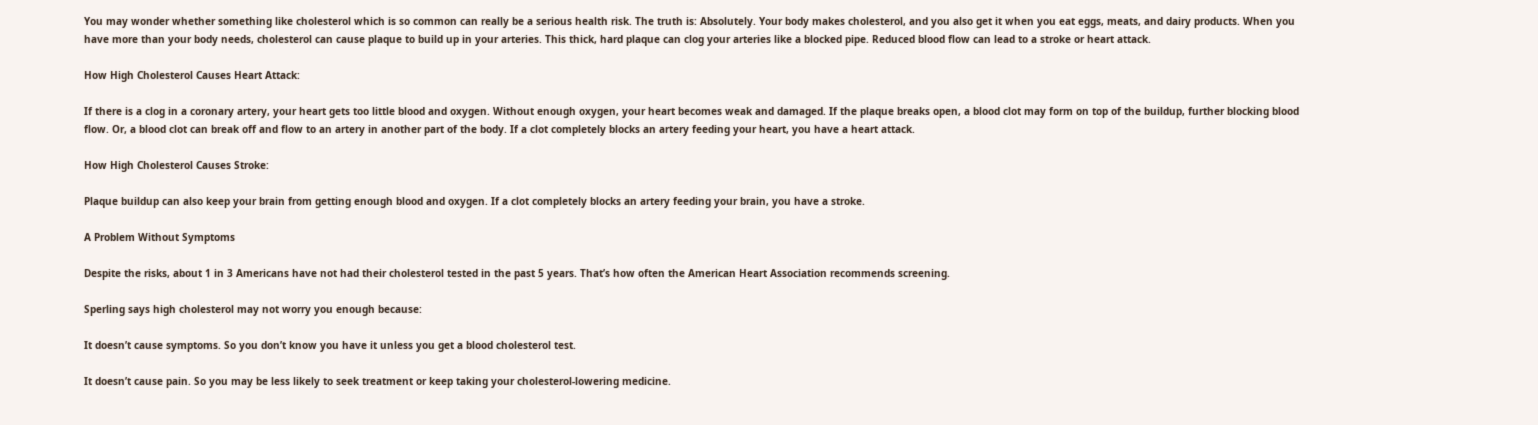You may wonder whether something like cholesterol which is so common can really be a serious health risk. The truth is: Absolutely. Your body makes cholesterol, and you also get it when you eat eggs, meats, and dairy products. When you have more than your body needs, cholesterol can cause plaque to build up in your arteries. This thick, hard plaque can clog your arteries like a blocked pipe. Reduced blood flow can lead to a stroke or heart attack.

How High Cholesterol Causes Heart Attack:

If there is a clog in a coronary artery, your heart gets too little blood and oxygen. Without enough oxygen, your heart becomes weak and damaged. If the plaque breaks open, a blood clot may form on top of the buildup, further blocking blood flow. Or, a blood clot can break off and flow to an artery in another part of the body. If a clot completely blocks an artery feeding your heart, you have a heart attack.

How High Cholesterol Causes Stroke:

Plaque buildup can also keep your brain from getting enough blood and oxygen. If a clot completely blocks an artery feeding your brain, you have a stroke.

A Problem Without Symptoms

Despite the risks, about 1 in 3 Americans have not had their cholesterol tested in the past 5 years. That’s how often the American Heart Association recommends screening.

Sperling says high cholesterol may not worry you enough because:

It doesn’t cause symptoms. So you don’t know you have it unless you get a blood cholesterol test.

It doesn’t cause pain. So you may be less likely to seek treatment or keep taking your cholesterol-lowering medicine.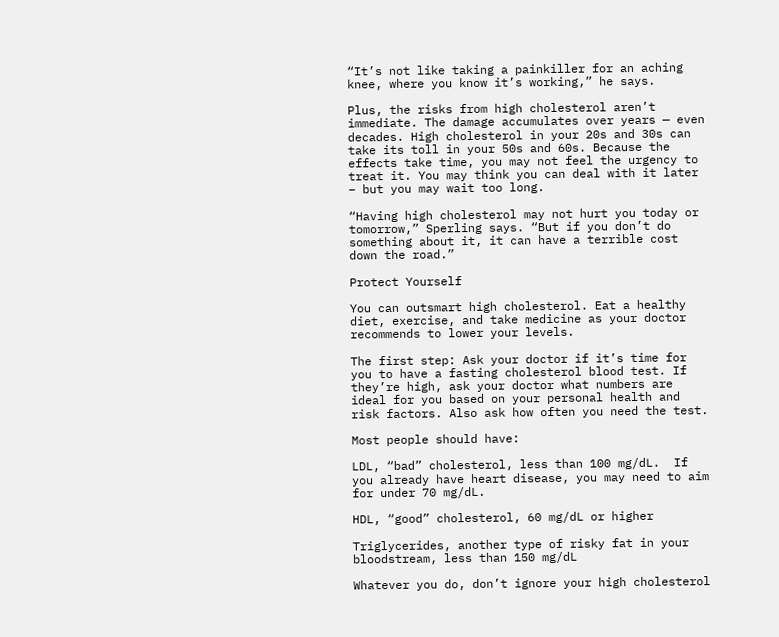“It’s not like taking a painkiller for an aching knee, where you know it’s working,” he says.

Plus, the risks from high cholesterol aren’t immediate. The damage accumulates over years — even decades. High cholesterol in your 20s and 30s can take its toll in your 50s and 60s. Because the effects take time, you may not feel the urgency to treat it. You may think you can deal with it later – but you may wait too long.

“Having high cholesterol may not hurt you today or tomorrow,” Sperling says. “But if you don’t do something about it, it can have a terrible cost down the road.”

Protect Yourself

You can outsmart high cholesterol. Eat a healthy diet, exercise, and take medicine as your doctor recommends to lower your levels.

The first step: Ask your doctor if it’s time for you to have a fasting cholesterol blood test. If they’re high, ask your doctor what numbers are ideal for you based on your personal health and risk factors. Also ask how often you need the test.

Most people should have:

LDL, “bad” cholesterol, less than 100 mg/dL.  If you already have heart disease, you may need to aim for under 70 mg/dL.

HDL, “good” cholesterol, 60 mg/dL or higher

Triglycerides, another type of risky fat in your bloodstream, less than 150 mg/dL

Whatever you do, don’t ignore your high cholesterol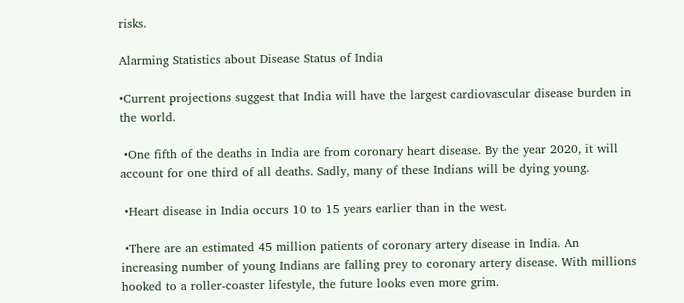risks.

Alarming Statistics about Disease Status of India

•Current projections suggest that India will have the largest cardiovascular disease burden in the world.

 •One fifth of the deaths in India are from coronary heart disease. By the year 2020, it will account for one third of all deaths. Sadly, many of these Indians will be dying young.

 •Heart disease in India occurs 10 to 15 years earlier than in the west.

 •There are an estimated 45 million patients of coronary artery disease in India. An increasing number of young Indians are falling prey to coronary artery disease. With millions hooked to a roller-coaster lifestyle, the future looks even more grim.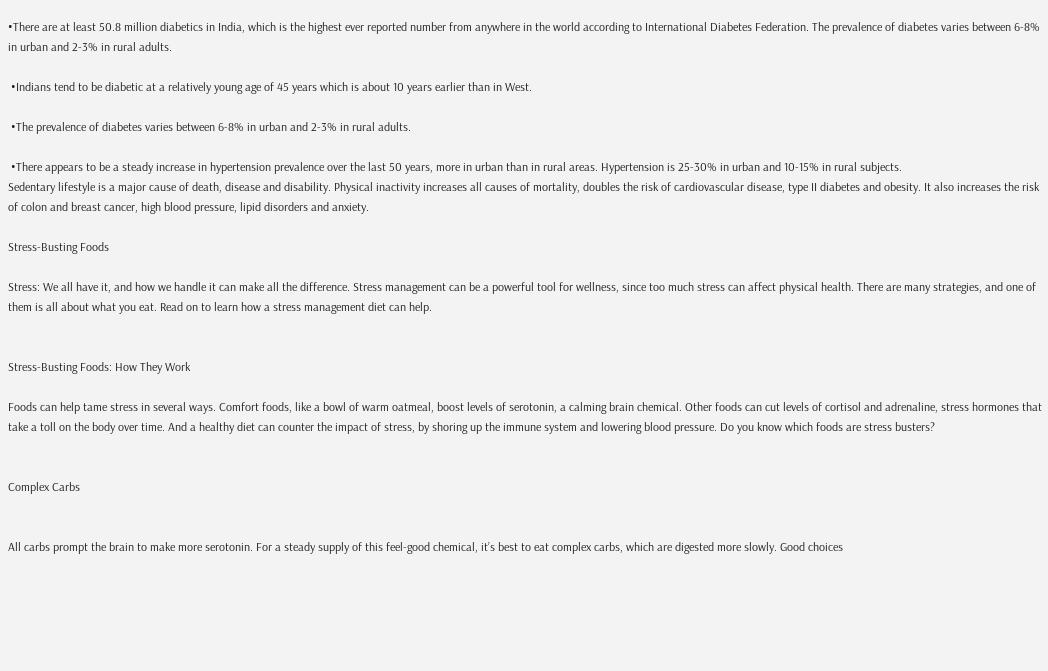•There are at least 50.8 million diabetics in India, which is the highest ever reported number from anywhere in the world according to International Diabetes Federation. The prevalence of diabetes varies between 6-8% in urban and 2-3% in rural adults.

 •Indians tend to be diabetic at a relatively young age of 45 years which is about 10 years earlier than in West.

 •The prevalence of diabetes varies between 6-8% in urban and 2-3% in rural adults.

 •There appears to be a steady increase in hypertension prevalence over the last 50 years, more in urban than in rural areas. Hypertension is 25-30% in urban and 10-15% in rural subjects.
Sedentary lifestyle is a major cause of death, disease and disability. Physical inactivity increases all causes of mortality, doubles the risk of cardiovascular disease, type II diabetes and obesity. It also increases the risk of colon and breast cancer, high blood pressure, lipid disorders and anxiety.

Stress-Busting Foods

Stress: We all have it, and how we handle it can make all the difference. Stress management can be a powerful tool for wellness, since too much stress can affect physical health. There are many strategies, and one of them is all about what you eat. Read on to learn how a stress management diet can help.


Stress-Busting Foods: How They Work

Foods can help tame stress in several ways. Comfort foods, like a bowl of warm oatmeal, boost levels of serotonin, a calming brain chemical. Other foods can cut levels of cortisol and adrenaline, stress hormones that take a toll on the body over time. And a healthy diet can counter the impact of stress, by shoring up the immune system and lowering blood pressure. Do you know which foods are stress busters?


Complex Carbs


All carbs prompt the brain to make more serotonin. For a steady supply of this feel-good chemical, it’s best to eat complex carbs, which are digested more slowly. Good choices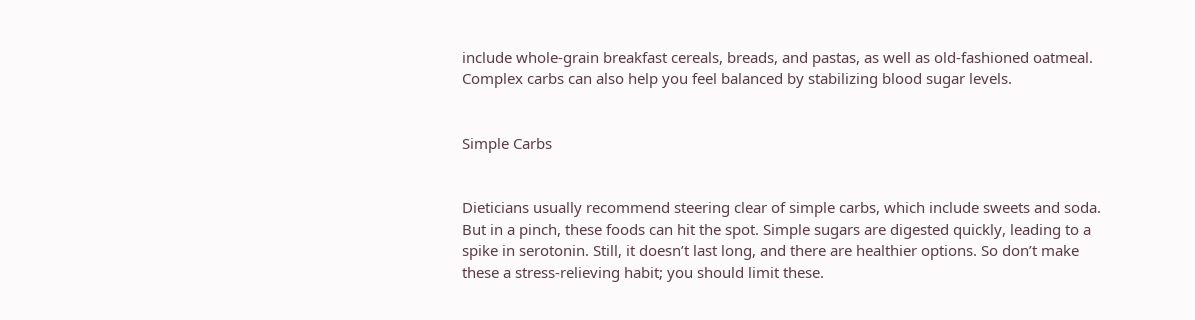include whole-grain breakfast cereals, breads, and pastas, as well as old-fashioned oatmeal. Complex carbs can also help you feel balanced by stabilizing blood sugar levels.


Simple Carbs


Dieticians usually recommend steering clear of simple carbs, which include sweets and soda. But in a pinch, these foods can hit the spot. Simple sugars are digested quickly, leading to a spike in serotonin. Still, it doesn’t last long, and there are healthier options. So don’t make these a stress-relieving habit; you should limit these.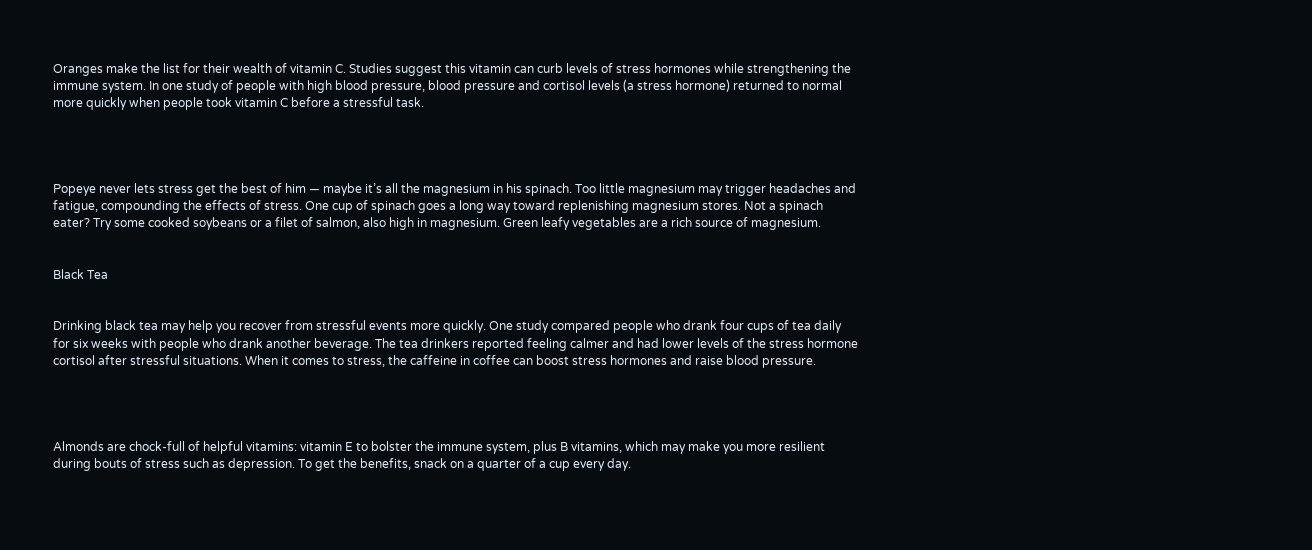Oranges make the list for their wealth of vitamin C. Studies suggest this vitamin can curb levels of stress hormones while strengthening the immune system. In one study of people with high blood pressure, blood pressure and cortisol levels (a stress hormone) returned to normal more quickly when people took vitamin C before a stressful task.




Popeye never lets stress get the best of him — maybe it’s all the magnesium in his spinach. Too little magnesium may trigger headaches and fatigue, compounding the effects of stress. One cup of spinach goes a long way toward replenishing magnesium stores. Not a spinach eater? Try some cooked soybeans or a filet of salmon, also high in magnesium. Green leafy vegetables are a rich source of magnesium.


Black Tea


Drinking black tea may help you recover from stressful events more quickly. One study compared people who drank four cups of tea daily for six weeks with people who drank another beverage. The tea drinkers reported feeling calmer and had lower levels of the stress hormone cortisol after stressful situations. When it comes to stress, the caffeine in coffee can boost stress hormones and raise blood pressure.




Almonds are chock-full of helpful vitamins: vitamin E to bolster the immune system, plus B vitamins, which may make you more resilient during bouts of stress such as depression. To get the benefits, snack on a quarter of a cup every day.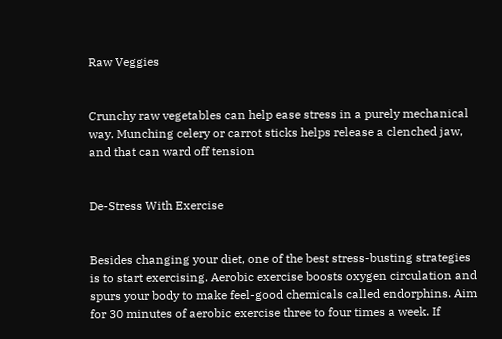Raw Veggies


Crunchy raw vegetables can help ease stress in a purely mechanical way. Munching celery or carrot sticks helps release a clenched jaw, and that can ward off tension


De-Stress With Exercise


Besides changing your diet, one of the best stress-busting strategies is to start exercising. Aerobic exercise boosts oxygen circulation and spurs your body to make feel-good chemicals called endorphins. Aim for 30 minutes of aerobic exercise three to four times a week. If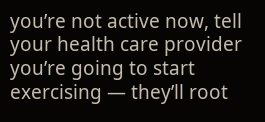you’re not active now, tell your health care provider you’re going to start exercising — they’ll root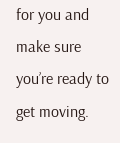for you and make sure you’re ready to get moving.